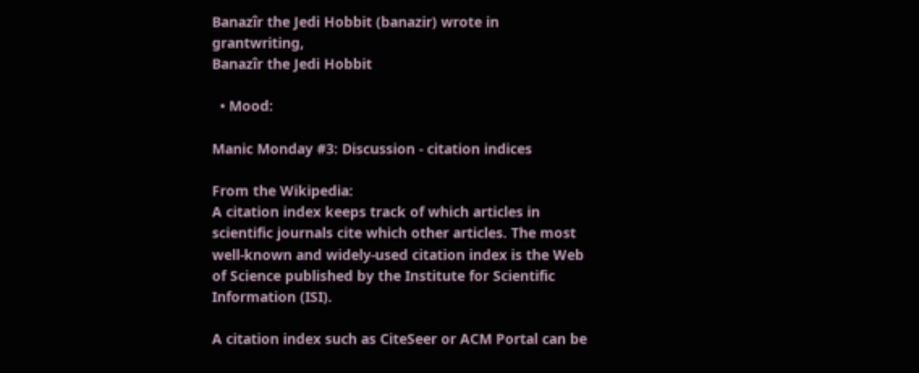Banazîr the Jedi Hobbit (banazir) wrote in grantwriting,
Banazîr the Jedi Hobbit

  • Mood:

Manic Monday #3: Discussion - citation indices

From the Wikipedia:
A citation index keeps track of which articles in scientific journals cite which other articles. The most well-known and widely-used citation index is the Web of Science published by the Institute for Scientific Information (ISI).

A citation index such as CiteSeer or ACM Portal can be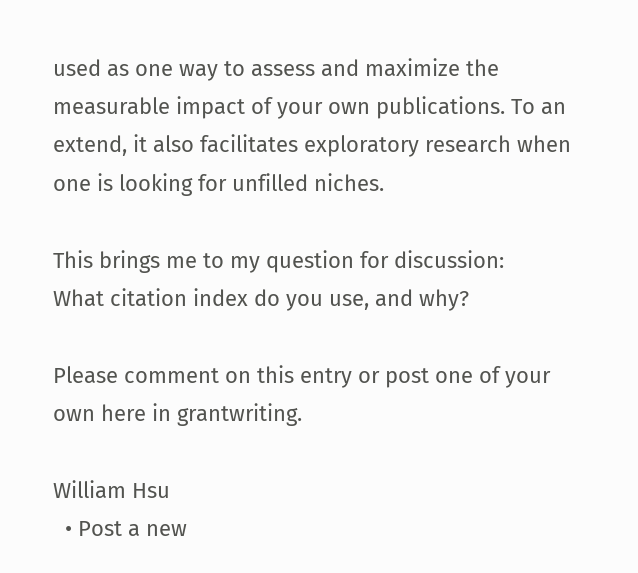used as one way to assess and maximize the measurable impact of your own publications. To an extend, it also facilitates exploratory research when one is looking for unfilled niches.

This brings me to my question for discussion:
What citation index do you use, and why?

Please comment on this entry or post one of your own here in grantwriting.

William Hsu
  • Post a new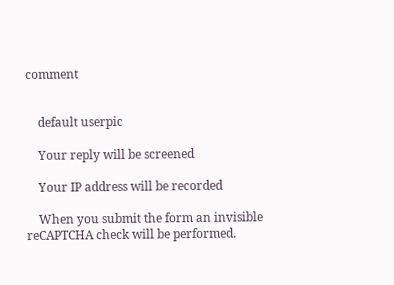comment


    default userpic

    Your reply will be screened

    Your IP address will be recorded

    When you submit the form an invisible reCAPTCHA check will be performed.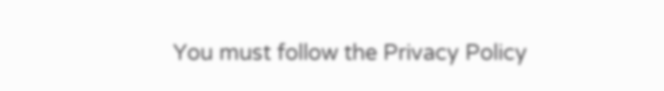You must follow the Privacy Policy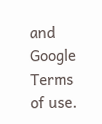and Google Terms of use.